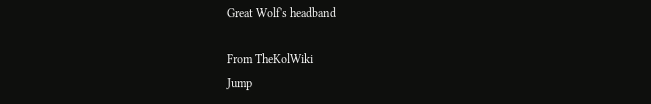Great Wolf's headband

From TheKolWiki
Jump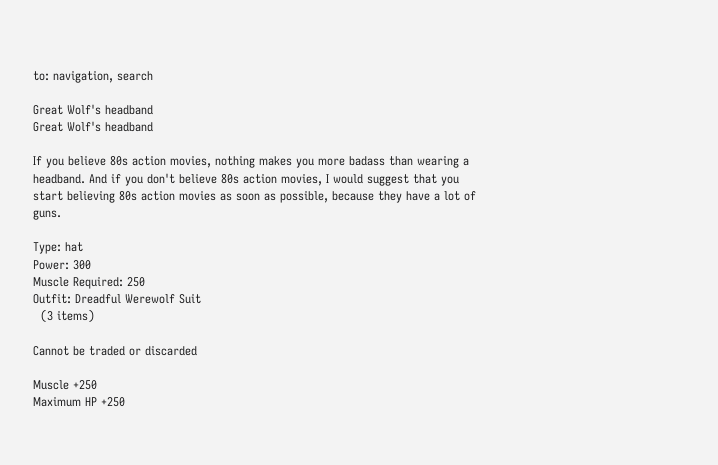to: navigation, search

Great Wolf's headband
Great Wolf's headband

If you believe 80s action movies, nothing makes you more badass than wearing a headband. And if you don't believe 80s action movies, I would suggest that you start believing 80s action movies as soon as possible, because they have a lot of guns.

Type: hat
Power: 300
Muscle Required: 250
Outfit: Dreadful Werewolf Suit
  (3 items)

Cannot be traded or discarded

Muscle +250
Maximum HP +250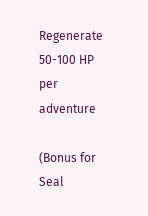Regenerate 50-100 HP per adventure

(Bonus for Seal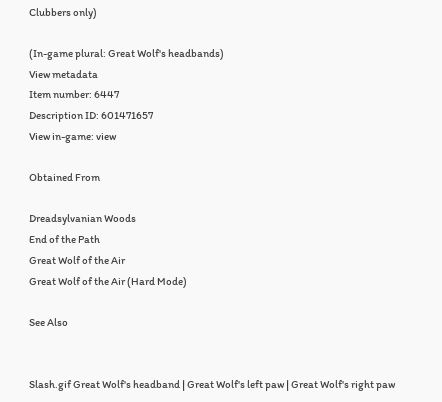Clubbers only)

(In-game plural: Great Wolf's headbands)
View metadata
Item number: 6447
Description ID: 601471657
View in-game: view

Obtained From

Dreadsylvanian Woods
End of the Path
Great Wolf of the Air
Great Wolf of the Air (Hard Mode)

See Also


Slash.gif Great Wolf's headband | Great Wolf's left paw | Great Wolf's right paw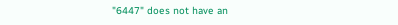"6447" does not have an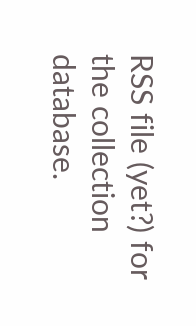RSS file (yet?) for the collection database.